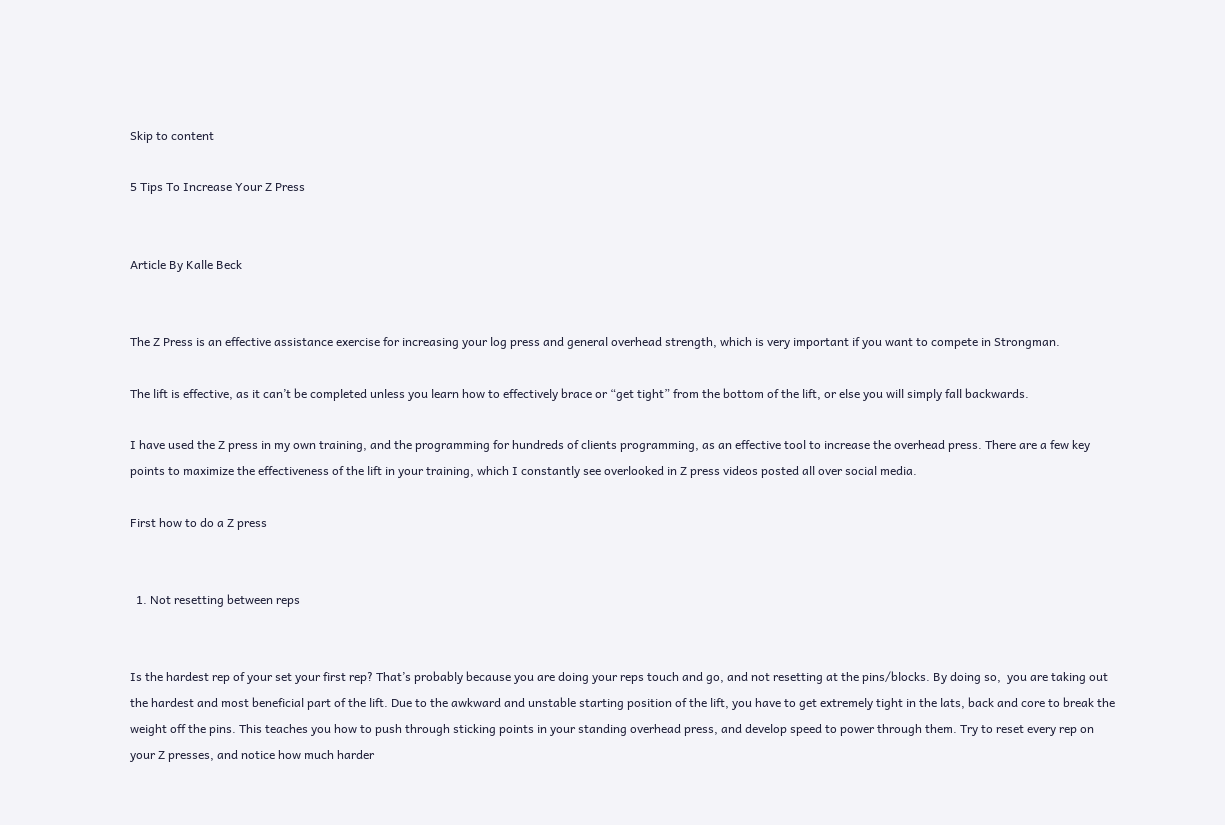Skip to content

5 Tips To Increase Your Z Press


Article By Kalle Beck


The Z Press is an effective assistance exercise for increasing your log press and general overhead strength, which is very important if you want to compete in Strongman.

The lift is effective, as it can’t be completed unless you learn how to effectively brace or “get tight” from the bottom of the lift, or else you will simply fall backwards.

I have used the Z press in my own training, and the programming for hundreds of clients programming, as an effective tool to increase the overhead press. There are a few key points to maximize the effectiveness of the lift in your training, which I constantly see overlooked in Z press videos posted all over social media.

First how to do a Z press


  1. Not resetting between reps


Is the hardest rep of your set your first rep? That’s probably because you are doing your reps touch and go, and not resetting at the pins/blocks. By doing so,  you are taking out the hardest and most beneficial part of the lift. Due to the awkward and unstable starting position of the lift, you have to get extremely tight in the lats, back and core to break the weight off the pins. This teaches you how to push through sticking points in your standing overhead press, and develop speed to power through them. Try to reset every rep on your Z presses, and notice how much harder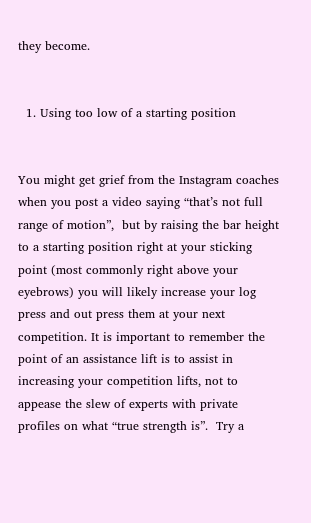they become.


  1. Using too low of a starting position


You might get grief from the Instagram coaches when you post a video saying “that’s not full range of motion”,  but by raising the bar height to a starting position right at your sticking point (most commonly right above your eyebrows) you will likely increase your log press and out press them at your next competition. It is important to remember the point of an assistance lift is to assist in increasing your competition lifts, not to appease the slew of experts with private profiles on what “true strength is”.  Try a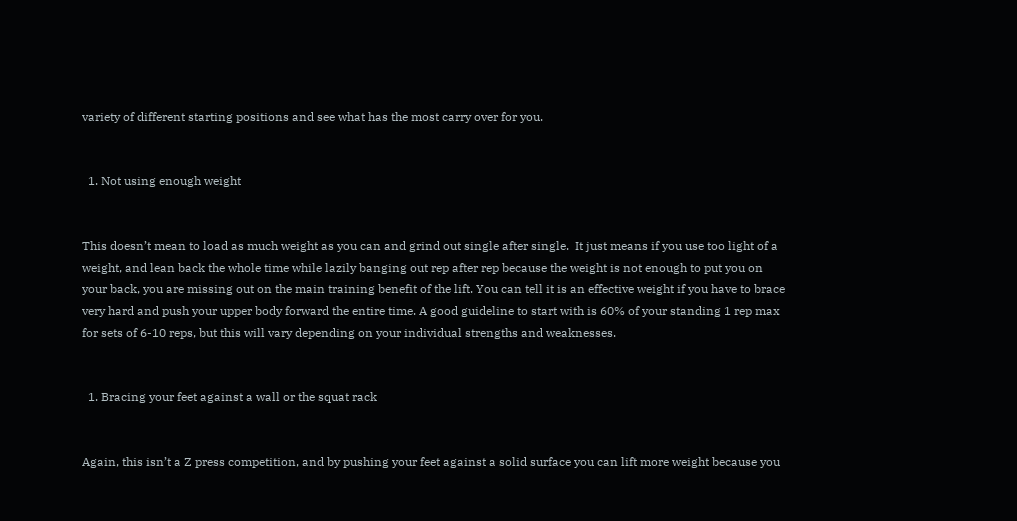variety of different starting positions and see what has the most carry over for you.


  1. Not using enough weight


This doesn’t mean to load as much weight as you can and grind out single after single.  It just means if you use too light of a weight, and lean back the whole time while lazily banging out rep after rep because the weight is not enough to put you on your back, you are missing out on the main training benefit of the lift. You can tell it is an effective weight if you have to brace very hard and push your upper body forward the entire time. A good guideline to start with is 60% of your standing 1 rep max for sets of 6-10 reps, but this will vary depending on your individual strengths and weaknesses.


  1. Bracing your feet against a wall or the squat rack


Again, this isn’t a Z press competition, and by pushing your feet against a solid surface you can lift more weight because you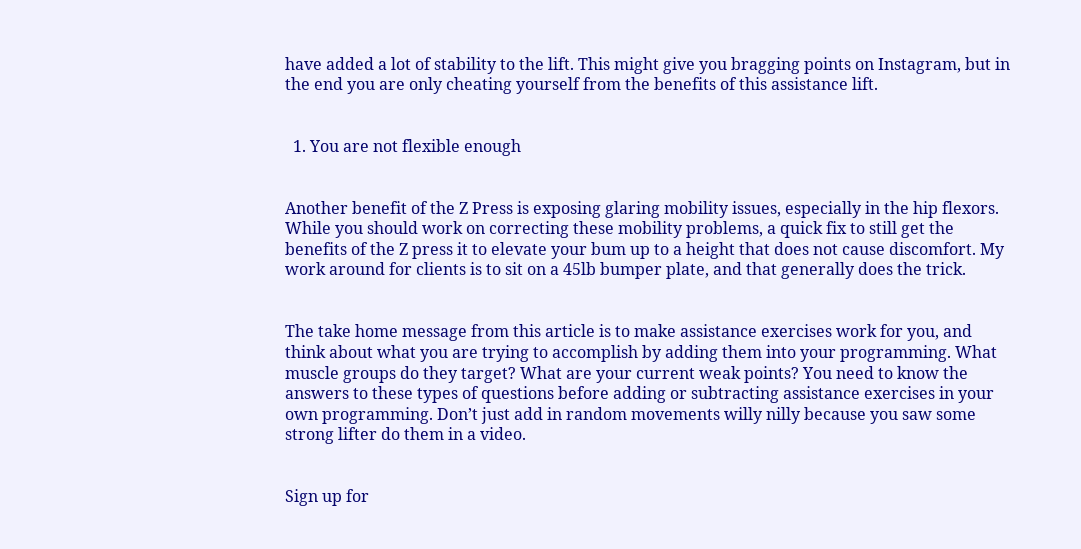have added a lot of stability to the lift. This might give you bragging points on Instagram, but in the end you are only cheating yourself from the benefits of this assistance lift.


  1. You are not flexible enough


Another benefit of the Z Press is exposing glaring mobility issues, especially in the hip flexors.  While you should work on correcting these mobility problems, a quick fix to still get the benefits of the Z press it to elevate your bum up to a height that does not cause discomfort. My work around for clients is to sit on a 45lb bumper plate, and that generally does the trick.


The take home message from this article is to make assistance exercises work for you, and think about what you are trying to accomplish by adding them into your programming. What muscle groups do they target? What are your current weak points? You need to know the answers to these types of questions before adding or subtracting assistance exercises in your own programming. Don’t just add in random movements willy nilly because you saw some strong lifter do them in a video.


Sign up for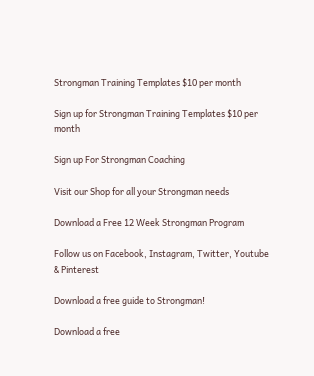Strongman Training Templates $10 per month

Sign up for Strongman Training Templates $10 per month

Sign up For Strongman Coaching

Visit our Shop for all your Strongman needs

Download a Free 12 Week Strongman Program

Follow us on Facebook, Instagram, Twitter, Youtube & Pinterest

Download a free guide to Strongman!

Download a free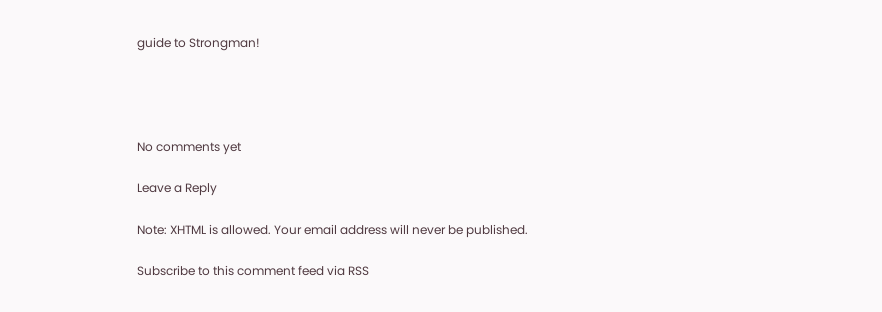guide to Strongman!




No comments yet

Leave a Reply

Note: XHTML is allowed. Your email address will never be published.

Subscribe to this comment feed via RSS